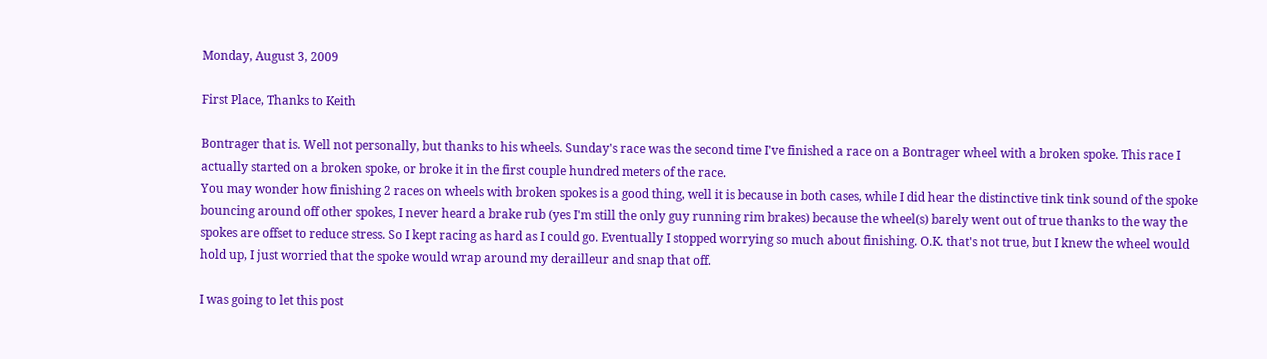Monday, August 3, 2009

First Place, Thanks to Keith

Bontrager that is. Well not personally, but thanks to his wheels. Sunday's race was the second time I've finished a race on a Bontrager wheel with a broken spoke. This race I actually started on a broken spoke, or broke it in the first couple hundred meters of the race.
You may wonder how finishing 2 races on wheels with broken spokes is a good thing, well it is because in both cases, while I did hear the distinctive tink tink sound of the spoke bouncing around off other spokes, I never heard a brake rub (yes I'm still the only guy running rim brakes) because the wheel(s) barely went out of true thanks to the way the spokes are offset to reduce stress. So I kept racing as hard as I could go. Eventually I stopped worrying so much about finishing. O.K. that's not true, but I knew the wheel would hold up, I just worried that the spoke would wrap around my derailleur and snap that off.

I was going to let this post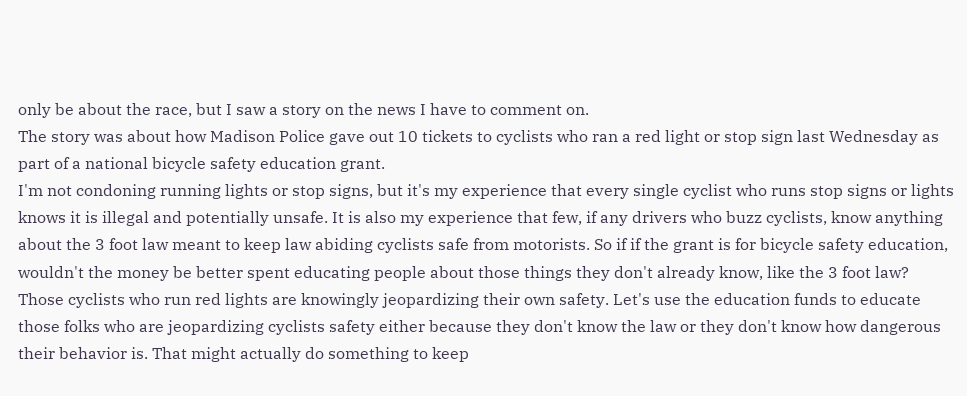only be about the race, but I saw a story on the news I have to comment on.
The story was about how Madison Police gave out 10 tickets to cyclists who ran a red light or stop sign last Wednesday as part of a national bicycle safety education grant.
I'm not condoning running lights or stop signs, but it's my experience that every single cyclist who runs stop signs or lights knows it is illegal and potentially unsafe. It is also my experience that few, if any drivers who buzz cyclists, know anything about the 3 foot law meant to keep law abiding cyclists safe from motorists. So if if the grant is for bicycle safety education, wouldn't the money be better spent educating people about those things they don't already know, like the 3 foot law?
Those cyclists who run red lights are knowingly jeopardizing their own safety. Let's use the education funds to educate those folks who are jeopardizing cyclists safety either because they don't know the law or they don't know how dangerous their behavior is. That might actually do something to keep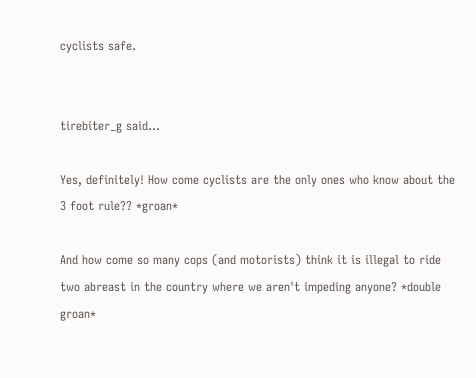cyclists safe.


tirebiter_g said...

Yes, definitely! How come cyclists are the only ones who know about the 3 foot rule?? *groan*

And how come so many cops (and motorists) think it is illegal to ride two abreast in the country where we aren't impeding anyone? *double groan*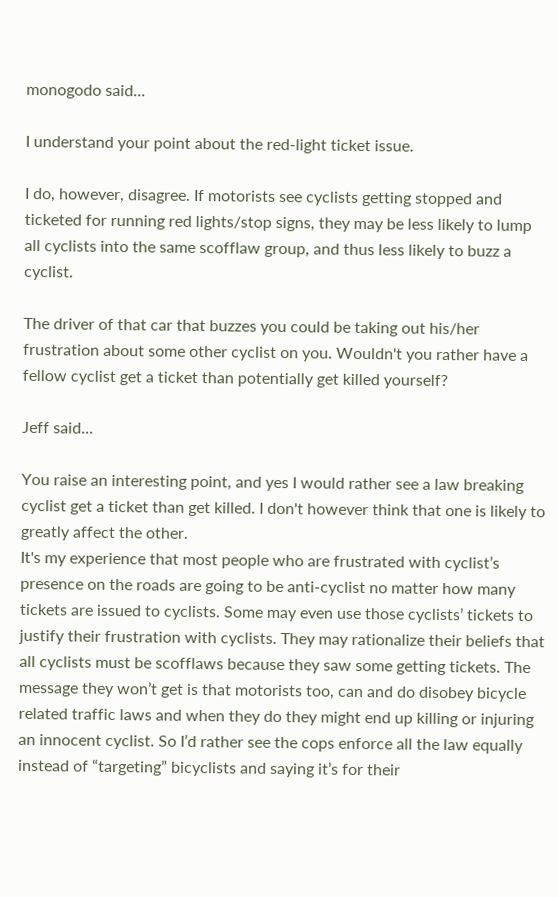monogodo said...

I understand your point about the red-light ticket issue.

I do, however, disagree. If motorists see cyclists getting stopped and ticketed for running red lights/stop signs, they may be less likely to lump all cyclists into the same scofflaw group, and thus less likely to buzz a cyclist.

The driver of that car that buzzes you could be taking out his/her frustration about some other cyclist on you. Wouldn't you rather have a fellow cyclist get a ticket than potentially get killed yourself?

Jeff said...

You raise an interesting point, and yes I would rather see a law breaking cyclist get a ticket than get killed. I don't however think that one is likely to greatly affect the other.
It's my experience that most people who are frustrated with cyclist’s presence on the roads are going to be anti-cyclist no matter how many tickets are issued to cyclists. Some may even use those cyclists’ tickets to justify their frustration with cyclists. They may rationalize their beliefs that all cyclists must be scofflaws because they saw some getting tickets. The message they won’t get is that motorists too, can and do disobey bicycle related traffic laws and when they do they might end up killing or injuring an innocent cyclist. So I’d rather see the cops enforce all the law equally instead of “targeting” bicyclists and saying it’s for their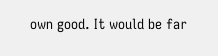own good. It would be far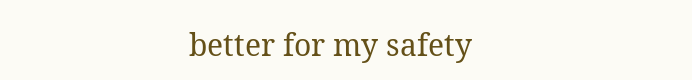better for my safety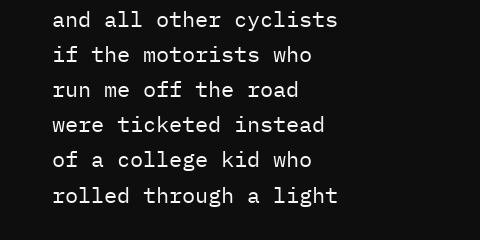and all other cyclists if the motorists who run me off the road were ticketed instead of a college kid who rolled through a light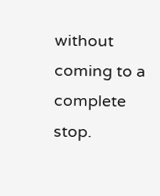without coming to a complete stop.